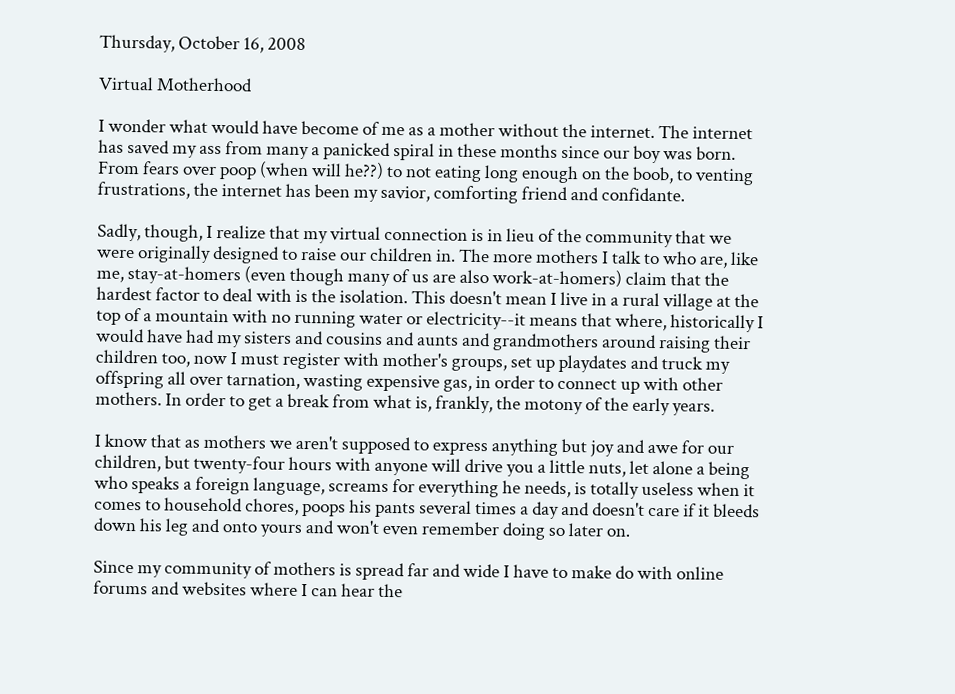Thursday, October 16, 2008

Virtual Motherhood

I wonder what would have become of me as a mother without the internet. The internet has saved my ass from many a panicked spiral in these months since our boy was born. From fears over poop (when will he??) to not eating long enough on the boob, to venting frustrations, the internet has been my savior, comforting friend and confidante.

Sadly, though, I realize that my virtual connection is in lieu of the community that we were originally designed to raise our children in. The more mothers I talk to who are, like me, stay-at-homers (even though many of us are also work-at-homers) claim that the hardest factor to deal with is the isolation. This doesn't mean I live in a rural village at the top of a mountain with no running water or electricity--it means that where, historically I would have had my sisters and cousins and aunts and grandmothers around raising their children too, now I must register with mother's groups, set up playdates and truck my offspring all over tarnation, wasting expensive gas, in order to connect up with other mothers. In order to get a break from what is, frankly, the motony of the early years.

I know that as mothers we aren't supposed to express anything but joy and awe for our children, but twenty-four hours with anyone will drive you a little nuts, let alone a being who speaks a foreign language, screams for everything he needs, is totally useless when it comes to household chores, poops his pants several times a day and doesn't care if it bleeds down his leg and onto yours and won't even remember doing so later on.

Since my community of mothers is spread far and wide I have to make do with online forums and websites where I can hear the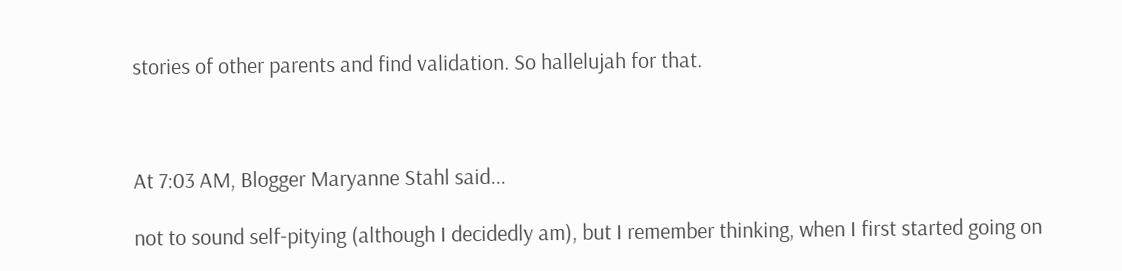stories of other parents and find validation. So hallelujah for that.



At 7:03 AM, Blogger Maryanne Stahl said...

not to sound self-pitying (although I decidedly am), but I remember thinking, when I first started going on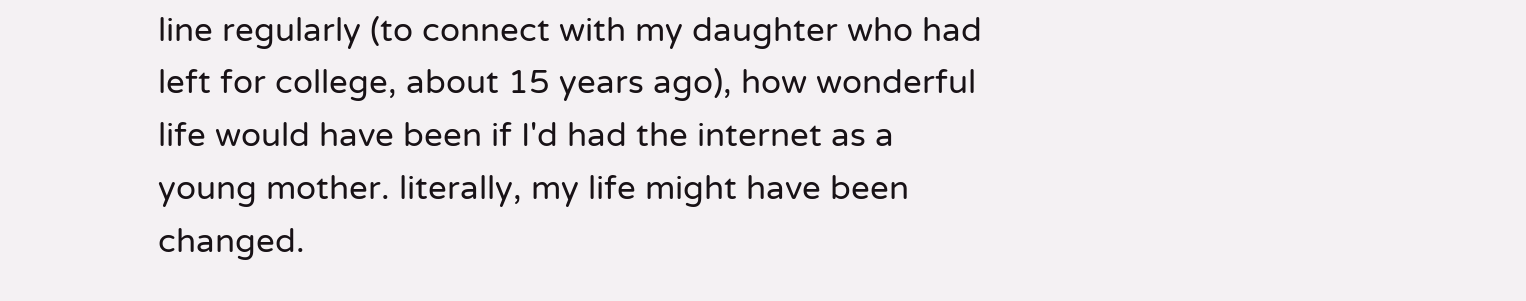line regularly (to connect with my daughter who had left for college, about 15 years ago), how wonderful life would have been if I'd had the internet as a young mother. literally, my life might have been changed.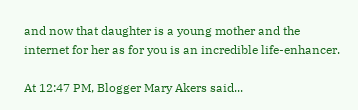and now that daughter is a young mother and the internet for her as for you is an incredible life-enhancer.

At 12:47 PM, Blogger Mary Akers said...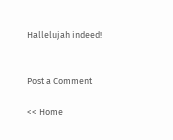Hallelujah indeed!


Post a Comment

<< Home